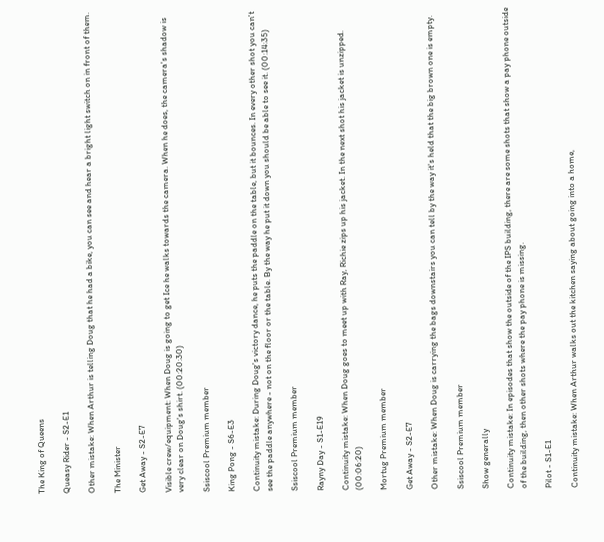The King of Queens

Queasy Rider - S2-E1

Other mistake: When Arthur is telling Doug that he had a bike, you can see and hear a bright light switch on in front of them.

The Minister

Get Away - S2-E7

Visible crew/equipment: When Doug is going to get Ice he walks towards the camera. When he does, the camera's shadow is very clear on Doug's shirt. (00:20:30)

Ssiscool Premium member

King Pong - S6-E3

Continuity mistake: During Doug's victory dance, he puts the paddle on the table, but it bounces. In every other shot you can't see the paddle anywhere - not on the floor or the table. By the way he put it down you should be able to see it. (00:14:35)

Ssiscool Premium member

Rayny Day - S1-E19

Continuity mistake: When Doug goes to meet up with Ray, Richie zips up his jacket. In the next shot his jacket is unzipped. (00:06:20)

Mortug Premium member

Get Away - S2-E7

Other mistake: When Doug is carrying the bags downstairs you can tell by the way it's held that the big brown one is empty.

Ssiscool Premium member

Show generally

Continuity mistake: In episodes that show the outside of the IPS building, there are some shots that show a pay phone outside of the building, then other shots where the pay phone is missing.

Pilot - S1-E1

Continuity mistake: When Arthur walks out the kitchen saying about going into a home,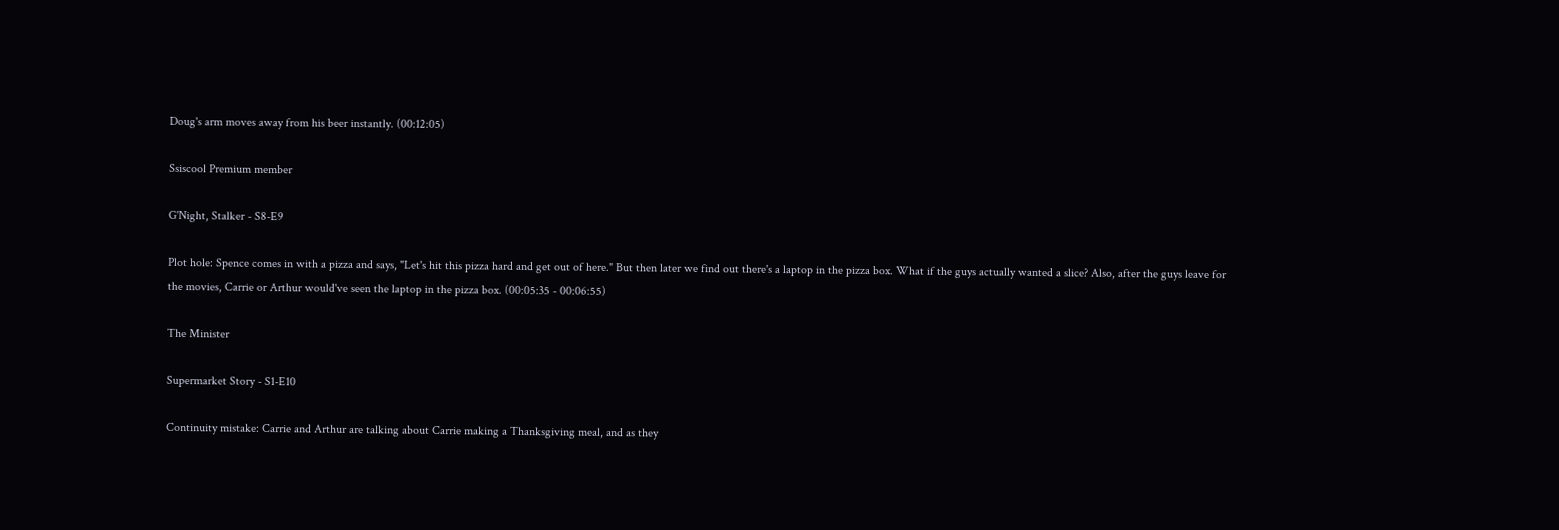Doug's arm moves away from his beer instantly. (00:12:05)

Ssiscool Premium member

G'Night, Stalker - S8-E9

Plot hole: Spence comes in with a pizza and says, "Let's hit this pizza hard and get out of here." But then later we find out there's a laptop in the pizza box. What if the guys actually wanted a slice? Also, after the guys leave for the movies, Carrie or Arthur would've seen the laptop in the pizza box. (00:05:35 - 00:06:55)

The Minister

Supermarket Story - S1-E10

Continuity mistake: Carrie and Arthur are talking about Carrie making a Thanksgiving meal, and as they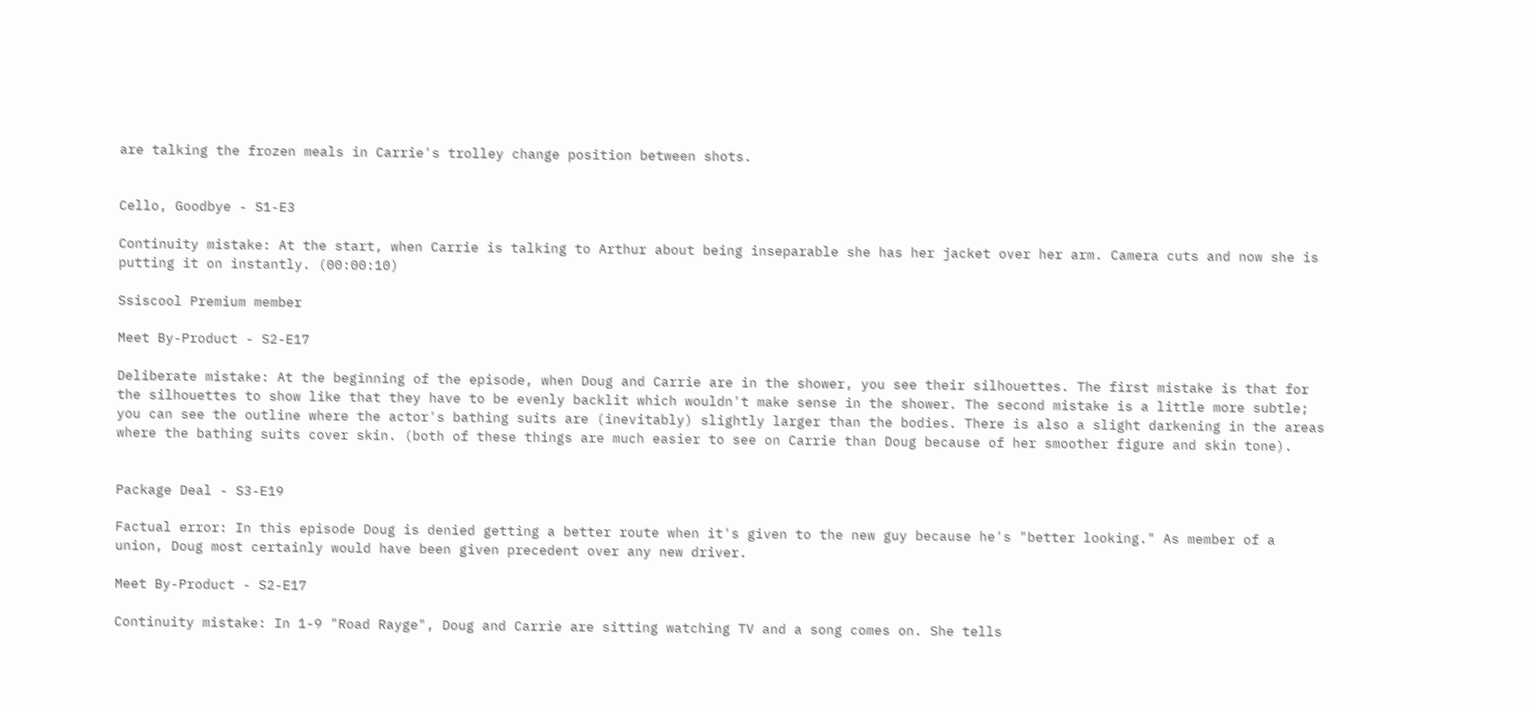are talking the frozen meals in Carrie's trolley change position between shots.


Cello, Goodbye - S1-E3

Continuity mistake: At the start, when Carrie is talking to Arthur about being inseparable she has her jacket over her arm. Camera cuts and now she is putting it on instantly. (00:00:10)

Ssiscool Premium member

Meet By-Product - S2-E17

Deliberate mistake: At the beginning of the episode, when Doug and Carrie are in the shower, you see their silhouettes. The first mistake is that for the silhouettes to show like that they have to be evenly backlit which wouldn't make sense in the shower. The second mistake is a little more subtle; you can see the outline where the actor's bathing suits are (inevitably) slightly larger than the bodies. There is also a slight darkening in the areas where the bathing suits cover skin. (both of these things are much easier to see on Carrie than Doug because of her smoother figure and skin tone).


Package Deal - S3-E19

Factual error: In this episode Doug is denied getting a better route when it's given to the new guy because he's "better looking." As member of a union, Doug most certainly would have been given precedent over any new driver.

Meet By-Product - S2-E17

Continuity mistake: In 1-9 "Road Rayge", Doug and Carrie are sitting watching TV and a song comes on. She tells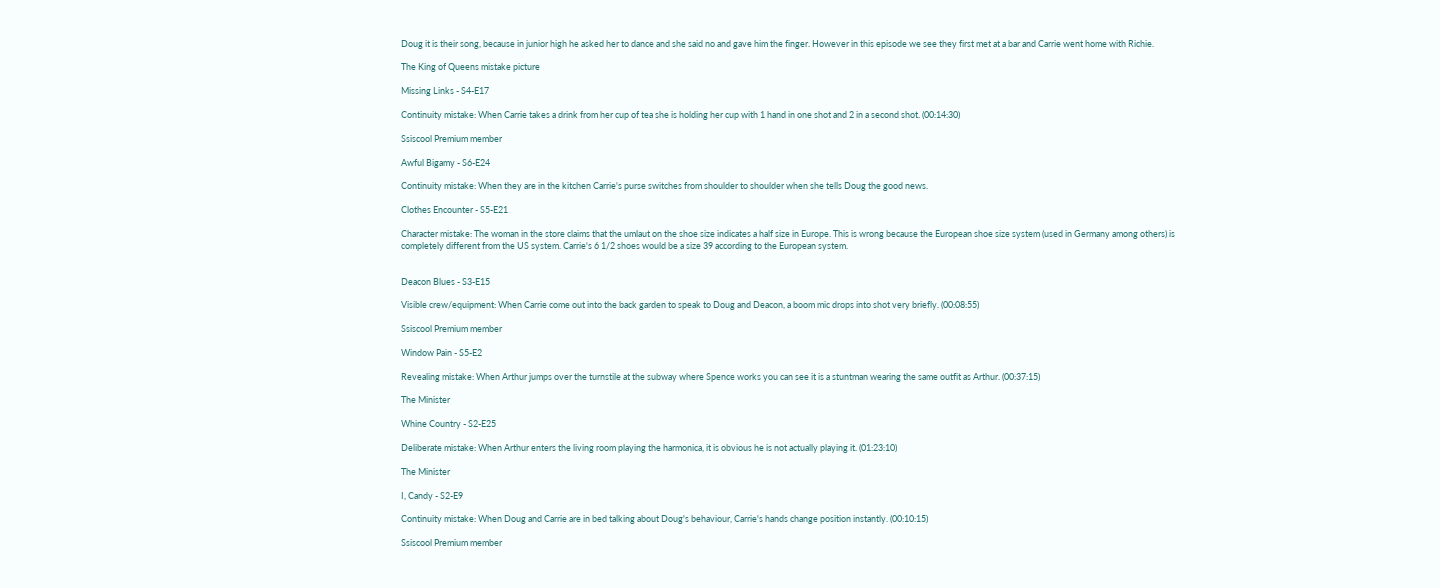Doug it is their song, because in junior high he asked her to dance and she said no and gave him the finger. However in this episode we see they first met at a bar and Carrie went home with Richie.

The King of Queens mistake picture

Missing Links - S4-E17

Continuity mistake: When Carrie takes a drink from her cup of tea she is holding her cup with 1 hand in one shot and 2 in a second shot. (00:14:30)

Ssiscool Premium member

Awful Bigamy - S6-E24

Continuity mistake: When they are in the kitchen Carrie's purse switches from shoulder to shoulder when she tells Doug the good news.

Clothes Encounter - S5-E21

Character mistake: The woman in the store claims that the umlaut on the shoe size indicates a half size in Europe. This is wrong because the European shoe size system (used in Germany among others) is completely different from the US system. Carrie's 6 1/2 shoes would be a size 39 according to the European system.


Deacon Blues - S3-E15

Visible crew/equipment: When Carrie come out into the back garden to speak to Doug and Deacon, a boom mic drops into shot very briefly. (00:08:55)

Ssiscool Premium member

Window Pain - S5-E2

Revealing mistake: When Arthur jumps over the turnstile at the subway where Spence works you can see it is a stuntman wearing the same outfit as Arthur. (00:37:15)

The Minister

Whine Country - S2-E25

Deliberate mistake: When Arthur enters the living room playing the harmonica, it is obvious he is not actually playing it. (01:23:10)

The Minister

I, Candy - S2-E9

Continuity mistake: When Doug and Carrie are in bed talking about Doug's behaviour, Carrie's hands change position instantly. (00:10:15)

Ssiscool Premium member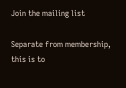Join the mailing list

Separate from membership, this is to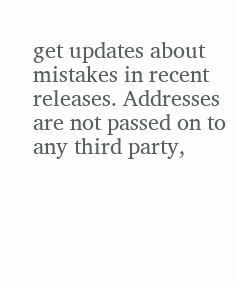get updates about mistakes in recent releases. Addresses are not passed on to any third party,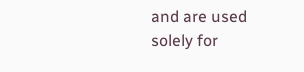and are used solely for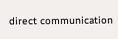direct communication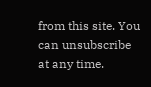from this site. You can unsubscribe at any time.